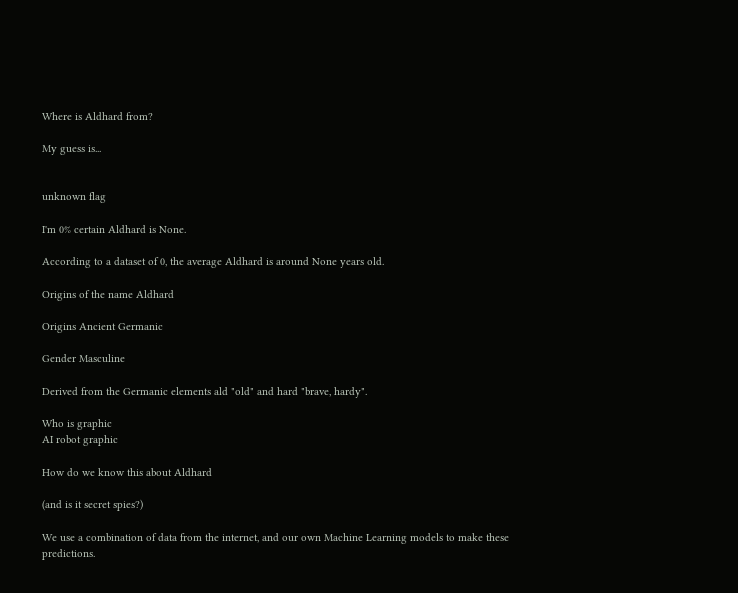Where is Aldhard from?

My guess is...


unknown flag

I'm 0% certain Aldhard is None.

According to a dataset of 0, the average Aldhard is around None years old.

Origins of the name Aldhard

Origins Ancient Germanic

Gender Masculine

Derived from the Germanic elements ald "old" and hard "brave, hardy".

Who is graphic
AI robot graphic

How do we know this about Aldhard

(and is it secret spies?)

We use a combination of data from the internet, and our own Machine Learning models to make these predictions.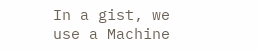In a gist, we use a Machine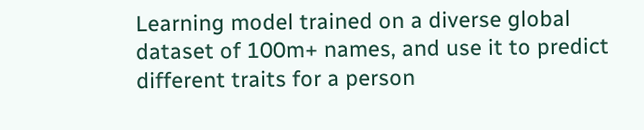Learning model trained on a diverse global dataset of 100m+ names, and use it to predict different traits for a person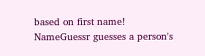based on first name!
NameGuessr guesses a person's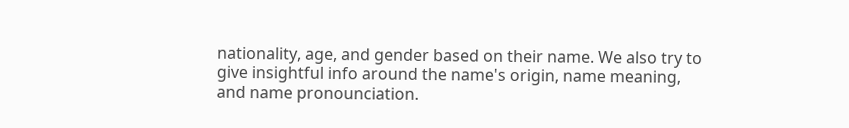nationality, age, and gender based on their name. We also try to give insightful info around the name's origin, name meaning, and name pronounciation.